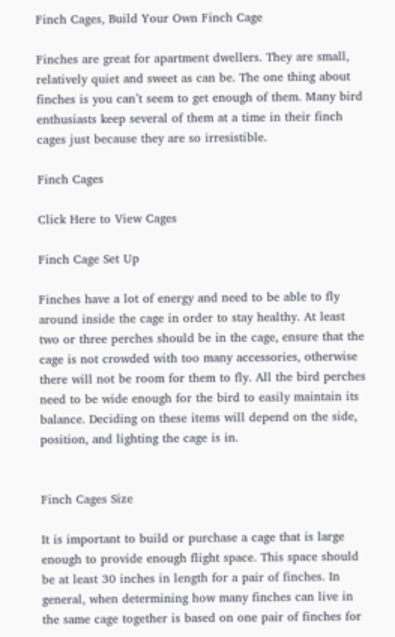Finch Cages, Build Your Own Finch Cage

Finches are great for apartment dwellers. They are small, relatively quiet and sweet as can be. The one thing about finches is you can’t seem to get enough of them. Many bird enthusiasts keep several of them at a time in their finch cages just because they are so irresistible.

Finch Cages

Click Here to View Cages

Finch Cage Set Up

Finches have a lot of energy and need to be able to fly around inside the cage in order to stay healthy. At least two or three perches should be in the cage, ensure that the cage is not crowded with too many accessories, otherwise there will not be room for them to fly. All the bird perches need to be wide enough for the bird to easily maintain its balance. Deciding on these items will depend on the side, position, and lighting the cage is in.


Finch Cages Size

It is important to build or purchase a cage that is large enough to provide enough flight space. This space should be at least 30 inches in length for a pair of finches. In general, when determining how many finches can live in the same cage together is based on one pair of finches for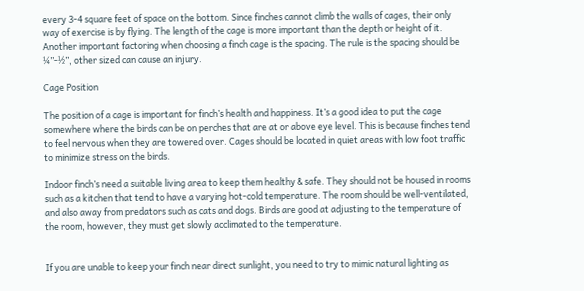every 3-4 square feet of space on the bottom. Since finches cannot climb the walls of cages, their only way of exercise is by flying. The length of the cage is more important than the depth or height of it. Another important factoring when choosing a finch cage is the spacing. The rule is the spacing should be ¼”-½”, other sized can cause an injury.

Cage Position

The position of a cage is important for finch’s health and happiness. It’s a good idea to put the cage somewhere where the birds can be on perches that are at or above eye level. This is because finches tend to feel nervous when they are towered over. Cages should be located in quiet areas with low foot traffic to minimize stress on the birds.

Indoor finch’s need a suitable living area to keep them healthy & safe. They should not be housed in rooms such as a kitchen that tend to have a varying hot-cold temperature. The room should be well-ventilated, and also away from predators such as cats and dogs. Birds are good at adjusting to the temperature of the room, however, they must get slowly acclimated to the temperature.


If you are unable to keep your finch near direct sunlight, you need to try to mimic natural lighting as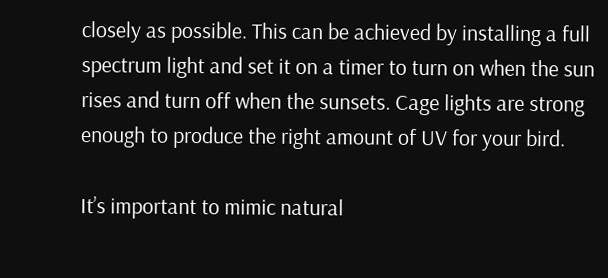closely as possible. This can be achieved by installing a full spectrum light and set it on a timer to turn on when the sun rises and turn off when the sunsets. Cage lights are strong enough to produce the right amount of UV for your bird.

It’s important to mimic natural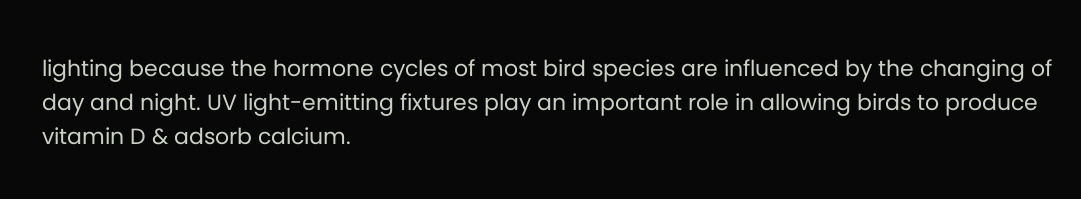lighting because the hormone cycles of most bird species are influenced by the changing of day and night. UV light-emitting fixtures play an important role in allowing birds to produce vitamin D & adsorb calcium.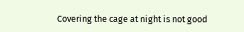Covering the cage at night is not good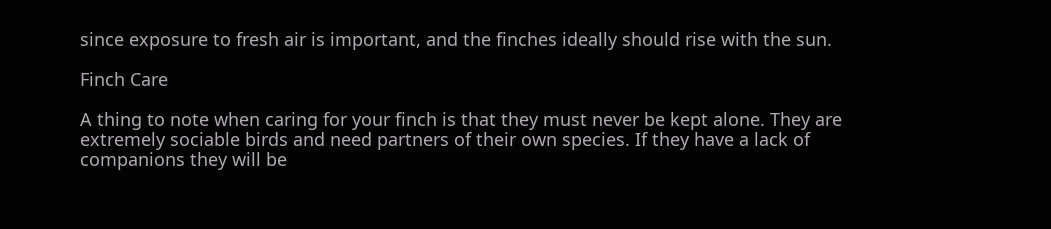since exposure to fresh air is important, and the finches ideally should rise with the sun.

Finch Care

A thing to note when caring for your finch is that they must never be kept alone. They are extremely sociable birds and need partners of their own species. If they have a lack of companions they will be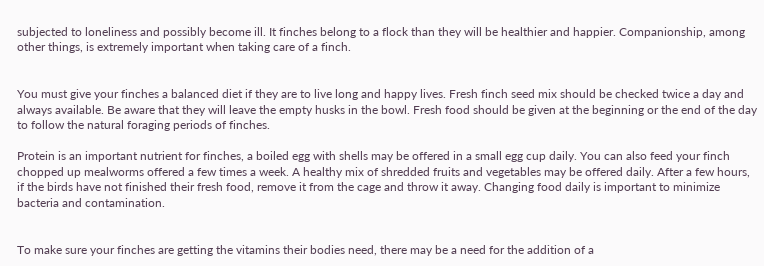subjected to loneliness and possibly become ill. It finches belong to a flock than they will be healthier and happier. Companionship, among other things, is extremely important when taking care of a finch.


You must give your finches a balanced diet if they are to live long and happy lives. Fresh finch seed mix should be checked twice a day and always available. Be aware that they will leave the empty husks in the bowl. Fresh food should be given at the beginning or the end of the day to follow the natural foraging periods of finches.

Protein is an important nutrient for finches, a boiled egg with shells may be offered in a small egg cup daily. You can also feed your finch chopped up mealworms offered a few times a week. A healthy mix of shredded fruits and vegetables may be offered daily. After a few hours, if the birds have not finished their fresh food, remove it from the cage and throw it away. Changing food daily is important to minimize bacteria and contamination.


To make sure your finches are getting the vitamins their bodies need, there may be a need for the addition of a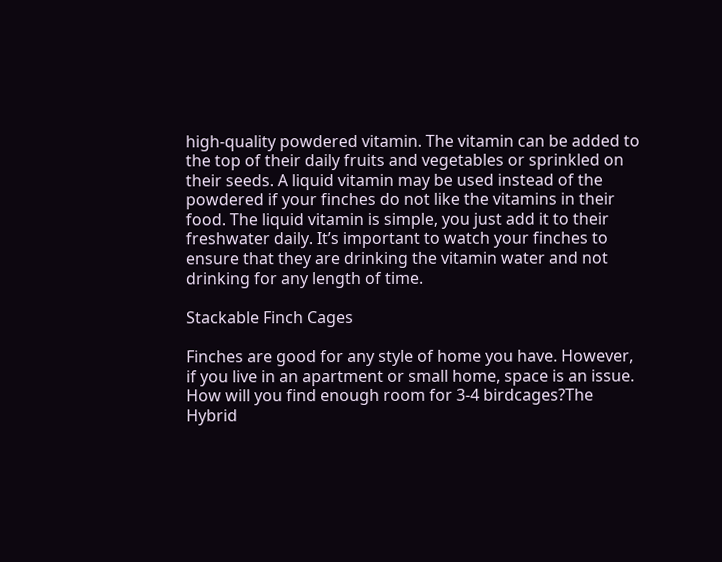high-quality powdered vitamin. The vitamin can be added to the top of their daily fruits and vegetables or sprinkled on their seeds. A liquid vitamin may be used instead of the powdered if your finches do not like the vitamins in their food. The liquid vitamin is simple, you just add it to their freshwater daily. It’s important to watch your finches to ensure that they are drinking the vitamin water and not drinking for any length of time.

Stackable Finch Cages

Finches are good for any style of home you have. However, if you live in an apartment or small home, space is an issue. How will you find enough room for 3-4 birdcages?The Hybrid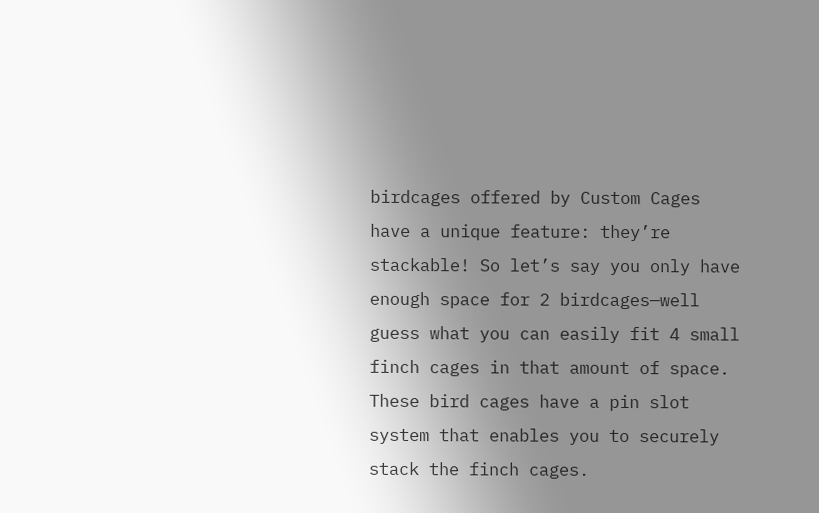birdcages offered by Custom Cages have a unique feature: they’re stackable! So let’s say you only have enough space for 2 birdcages—well guess what you can easily fit 4 small finch cages in that amount of space. These bird cages have a pin slot system that enables you to securely stack the finch cages.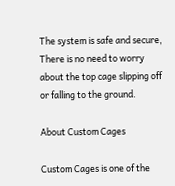The system is safe and secure, There is no need to worry about the top cage slipping off or falling to the ground.

About Custom Cages

Custom Cages is one of the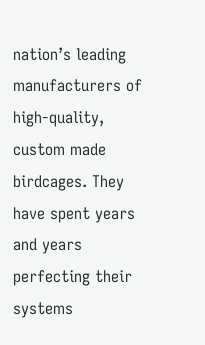nation’s leading manufacturers of high-quality, custom made birdcages. They have spent years and years perfecting their systems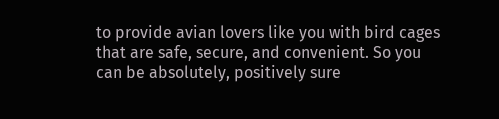to provide avian lovers like you with bird cages that are safe, secure, and convenient. So you can be absolutely, positively sure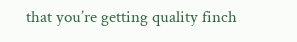that you’re getting quality finch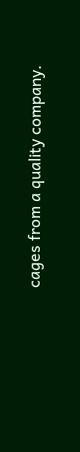cages from a quality company.